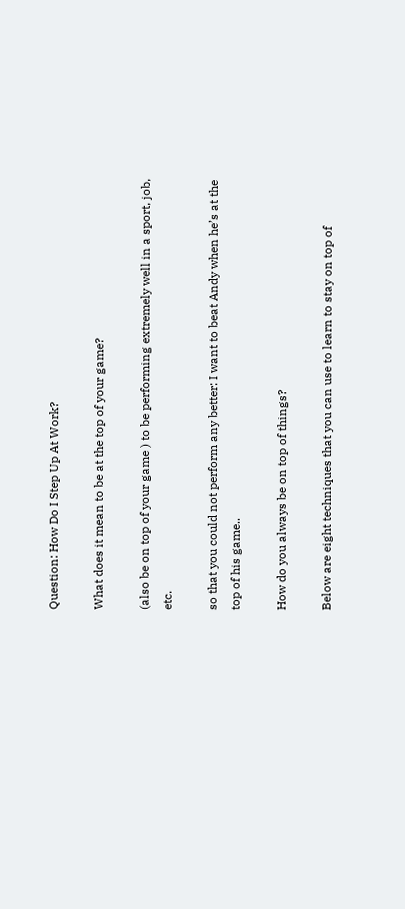Question: How Do I Step Up At Work?

What does it mean to be at the top of your game?

(also be on top of your game ) to be performing extremely well in a sport, job, etc.

so that you could not perform any better: I want to beat Andy when he’s at the top of his game..

How do you always be on top of things?

Below are eight techniques that you can use to learn to stay on top of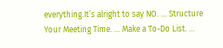everything.It’s alright to say NO. … Structure Your Meeting Time. … Make a To-Do List. …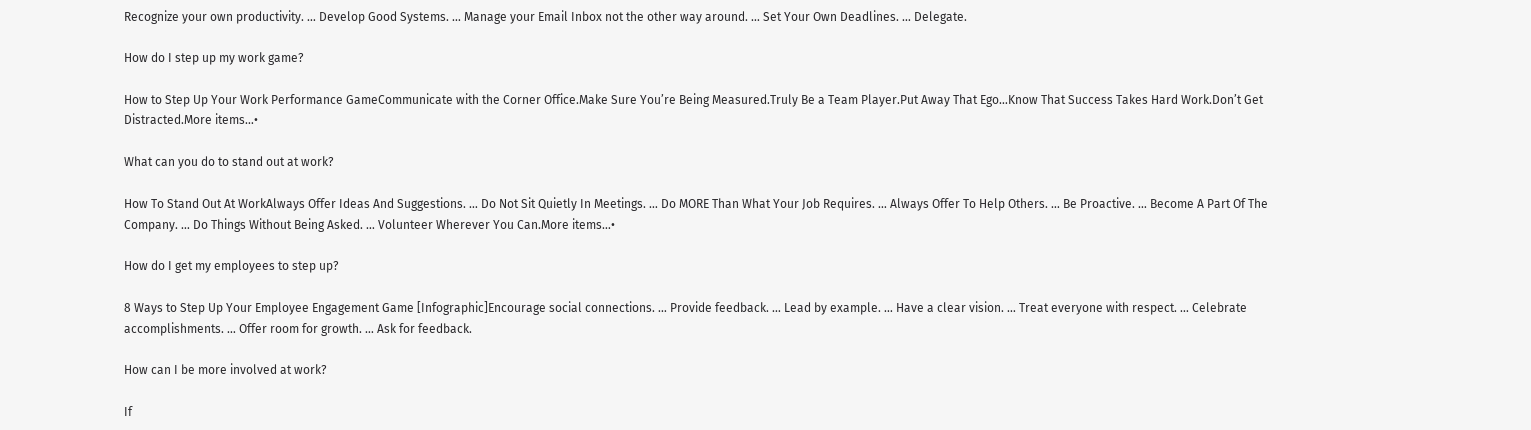Recognize your own productivity. … Develop Good Systems. … Manage your Email Inbox not the other way around. … Set Your Own Deadlines. … Delegate.

How do I step up my work game?

How to Step Up Your Work Performance GameCommunicate with the Corner Office.Make Sure You’re Being Measured.Truly Be a Team Player.Put Away That Ego…Know That Success Takes Hard Work.Don’t Get Distracted.More items…•

What can you do to stand out at work?

How To Stand Out At WorkAlways Offer Ideas And Suggestions. … Do Not Sit Quietly In Meetings. … Do MORE Than What Your Job Requires. … Always Offer To Help Others. … Be Proactive. … Become A Part Of The Company. … Do Things Without Being Asked. … Volunteer Wherever You Can.More items…•

How do I get my employees to step up?

8 Ways to Step Up Your Employee Engagement Game [Infographic]Encourage social connections. … Provide feedback. … Lead by example. … Have a clear vision. … Treat everyone with respect. … Celebrate accomplishments. … Offer room for growth. … Ask for feedback.

How can I be more involved at work?

If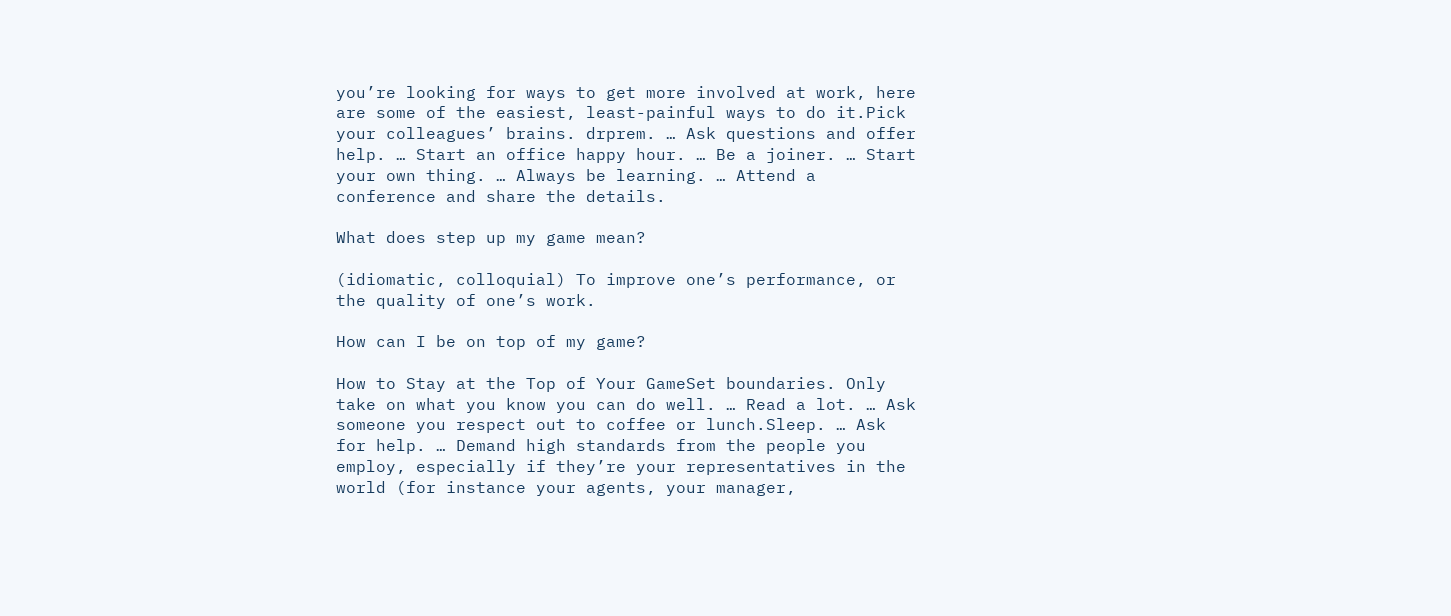you’re looking for ways to get more involved at work, here are some of the easiest, least-painful ways to do it.Pick your colleagues’ brains. drprem. … Ask questions and offer help. … Start an office happy hour. … Be a joiner. … Start your own thing. … Always be learning. … Attend a conference and share the details.

What does step up my game mean?

(idiomatic, colloquial) To improve one’s performance, or the quality of one’s work.

How can I be on top of my game?

How to Stay at the Top of Your GameSet boundaries. Only take on what you know you can do well. … Read a lot. … Ask someone you respect out to coffee or lunch.Sleep. … Ask for help. … Demand high standards from the people you employ, especially if they’re your representatives in the world (for instance your agents, your manager,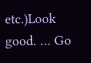etc.)Look good. … Go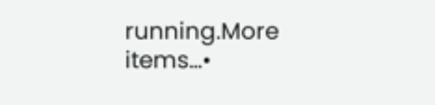running.More items…•